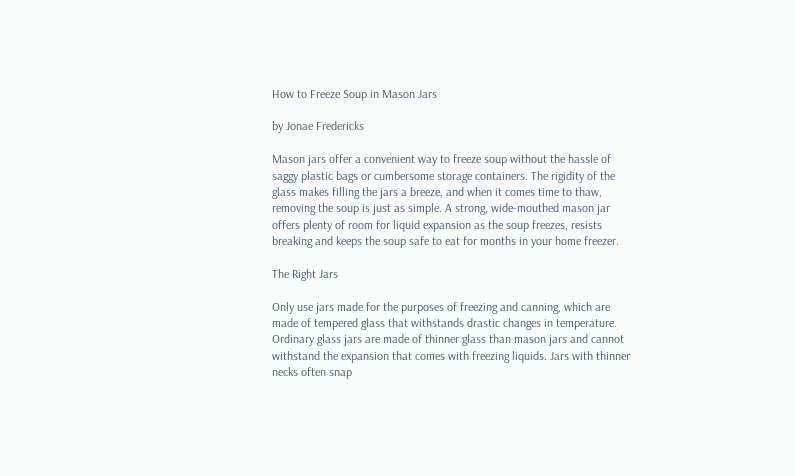How to Freeze Soup in Mason Jars

by Jonae Fredericks

Mason jars offer a convenient way to freeze soup without the hassle of saggy plastic bags or cumbersome storage containers. The rigidity of the glass makes filling the jars a breeze, and when it comes time to thaw, removing the soup is just as simple. A strong, wide-mouthed mason jar offers plenty of room for liquid expansion as the soup freezes, resists breaking and keeps the soup safe to eat for months in your home freezer.

The Right Jars

Only use jars made for the purposes of freezing and canning, which are made of tempered glass that withstands drastic changes in temperature. Ordinary glass jars are made of thinner glass than mason jars and cannot withstand the expansion that comes with freezing liquids. Jars with thinner necks often snap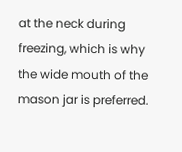at the neck during freezing, which is why the wide mouth of the mason jar is preferred.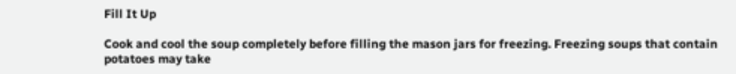Fill It Up

Cook and cool the soup completely before filling the mason jars for freezing. Freezing soups that contain potatoes may take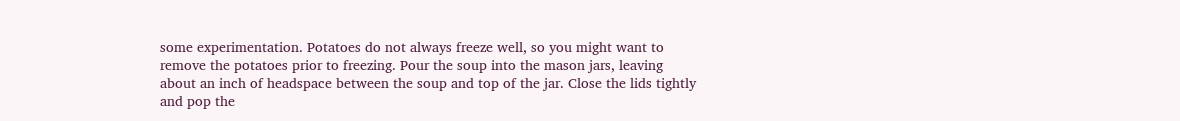some experimentation. Potatoes do not always freeze well, so you might want to remove the potatoes prior to freezing. Pour the soup into the mason jars, leaving about an inch of headspace between the soup and top of the jar. Close the lids tightly and pop the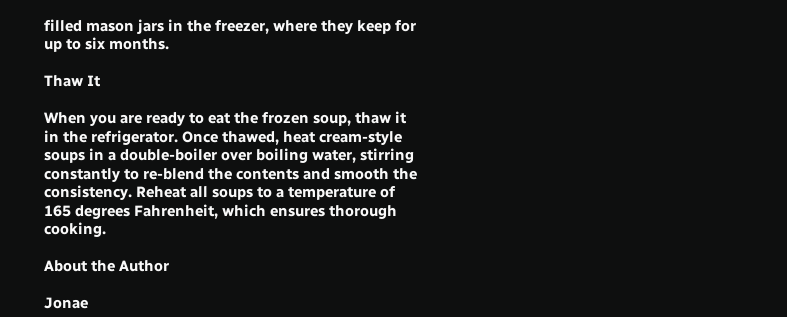filled mason jars in the freezer, where they keep for up to six months.

Thaw It

When you are ready to eat the frozen soup, thaw it in the refrigerator. Once thawed, heat cream-style soups in a double-boiler over boiling water, stirring constantly to re-blend the contents and smooth the consistency. Reheat all soups to a temperature of 165 degrees Fahrenheit, which ensures thorough cooking.

About the Author

Jonae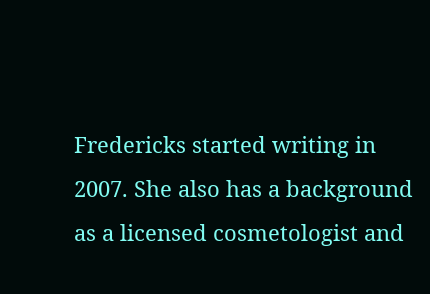Fredericks started writing in 2007. She also has a background as a licensed cosmetologist and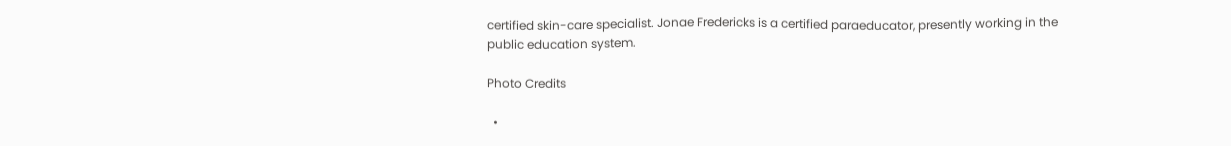certified skin-care specialist. Jonae Fredericks is a certified paraeducator, presently working in the public education system.

Photo Credits

  •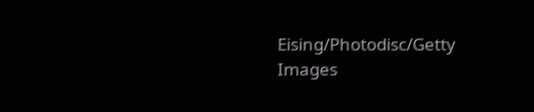Eising/Photodisc/Getty Images